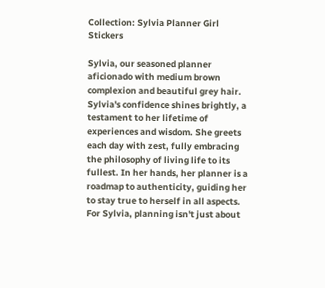Collection: Sylvia Planner Girl Stickers

Sylvia, our seasoned planner aficionado with medium brown complexion and beautiful grey hair. Sylvia's confidence shines brightly, a testament to her lifetime of experiences and wisdom. She greets each day with zest, fully embracing the philosophy of living life to its fullest. In her hands, her planner is a roadmap to authenticity, guiding her to stay true to herself in all aspects. For Sylvia, planning isn't just about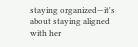staying organized—it's about staying aligned with her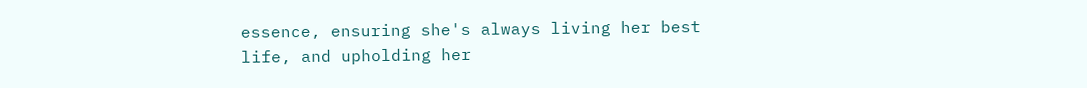essence, ensuring she's always living her best life, and upholding her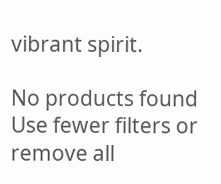vibrant spirit.

No products found
Use fewer filters or remove all